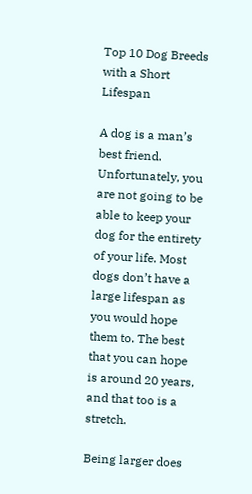Top 10 Dog Breeds with a Short Lifespan

A dog is a man’s best friend. Unfortunately, you are not going to be able to keep your dog for the entirety of your life. Most dogs don’t have a large lifespan as you would hope them to. The best that you can hope is around 20 years, and that too is a stretch.

Being larger does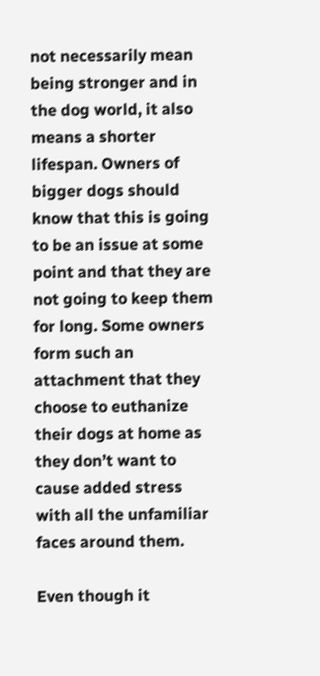not necessarily mean being stronger and in the dog world, it also means a shorter lifespan. Owners of bigger dogs should know that this is going to be an issue at some point and that they are not going to keep them for long. Some owners form such an attachment that they choose to euthanize their dogs at home as they don’t want to cause added stress with all the unfamiliar faces around them.

Even though it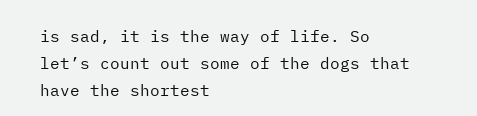is sad, it is the way of life. So let’s count out some of the dogs that have the shortest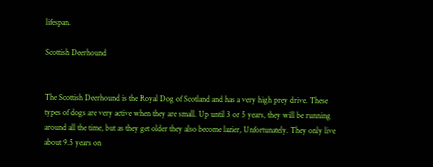lifespan.

Scottish Deerhound


The Scottish Deerhound is the Royal Dog of Scotland and has a very high prey drive. These types of dogs are very active when they are small. Up until 3 or 5 years, they will be running around all the time, but as they get older they also become lazier, Unfortunately. They only live about 9.5 years on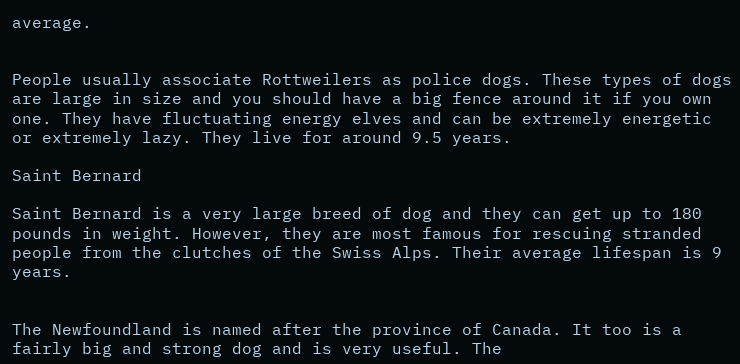average.


People usually associate Rottweilers as police dogs. These types of dogs are large in size and you should have a big fence around it if you own one. They have fluctuating energy elves and can be extremely energetic or extremely lazy. They live for around 9.5 years.

Saint Bernard

Saint Bernard is a very large breed of dog and they can get up to 180 pounds in weight. However, they are most famous for rescuing stranded people from the clutches of the Swiss Alps. Their average lifespan is 9 years.


The Newfoundland is named after the province of Canada. It too is a fairly big and strong dog and is very useful. The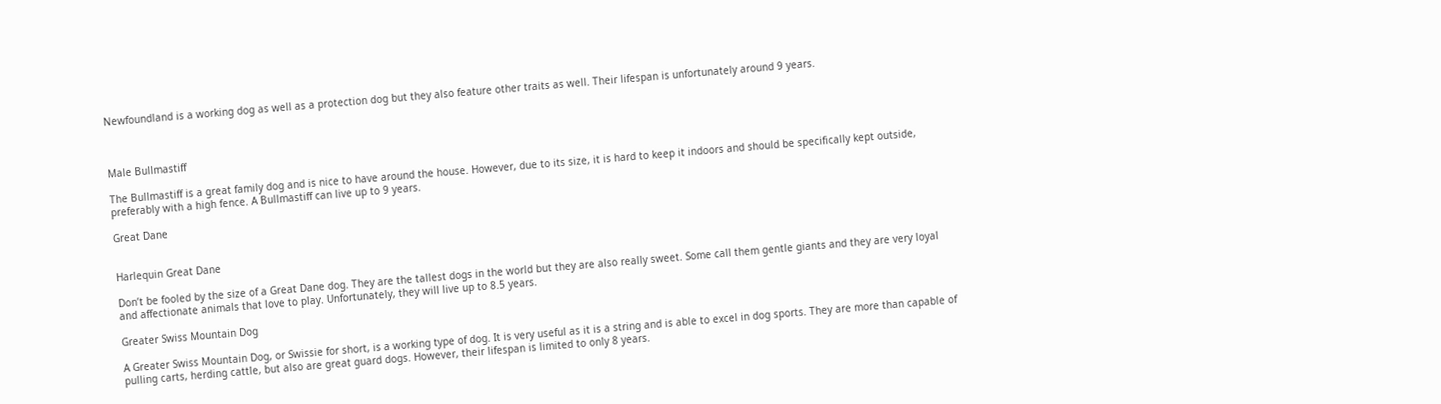Newfoundland is a working dog as well as a protection dog but they also feature other traits as well. Their lifespan is unfortunately around 9 years.



Male Bullmastiff

The Bullmastiff is a great family dog and is nice to have around the house. However, due to its size, it is hard to keep it indoors and should be specifically kept outside, preferably with a high fence. A Bullmastiff can live up to 9 years.

Great Dane


Harlequin Great Dane

Don’t be fooled by the size of a Great Dane dog. They are the tallest dogs in the world but they are also really sweet. Some call them gentle giants and they are very loyal and affectionate animals that love to play. Unfortunately, they will live up to 8.5 years.

Greater Swiss Mountain Dog

A Greater Swiss Mountain Dog, or Swissie for short, is a working type of dog. It is very useful as it is a string and is able to excel in dog sports. They are more than capable of pulling carts, herding cattle, but also are great guard dogs. However, their lifespan is limited to only 8 years.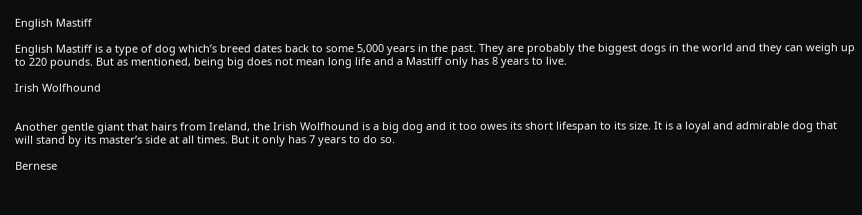English Mastiff

English Mastiff is a type of dog which’s breed dates back to some 5,000 years in the past. They are probably the biggest dogs in the world and they can weigh up to 220 pounds. But as mentioned, being big does not mean long life and a Mastiff only has 8 years to live.

Irish Wolfhound


Another gentle giant that hairs from Ireland, the Irish Wolfhound is a big dog and it too owes its short lifespan to its size. It is a loyal and admirable dog that will stand by its master’s side at all times. But it only has 7 years to do so.

Bernese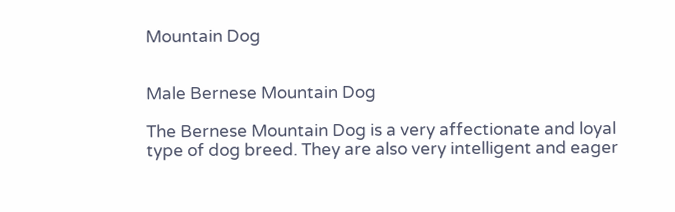Mountain Dog


Male Bernese Mountain Dog

The Bernese Mountain Dog is a very affectionate and loyal type of dog breed. They are also very intelligent and eager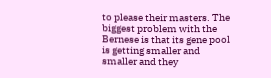to please their masters. The biggest problem with the Bernese is that its gene pool is getting smaller and smaller and they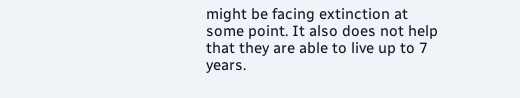might be facing extinction at some point. It also does not help that they are able to live up to 7 years.